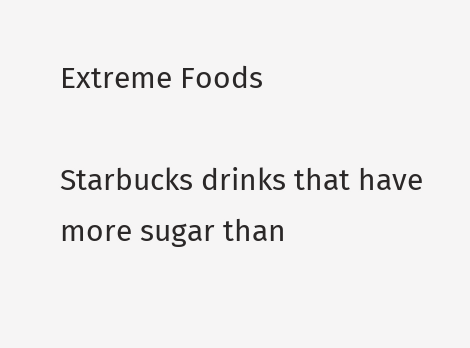Extreme Foods

Starbucks drinks that have more sugar than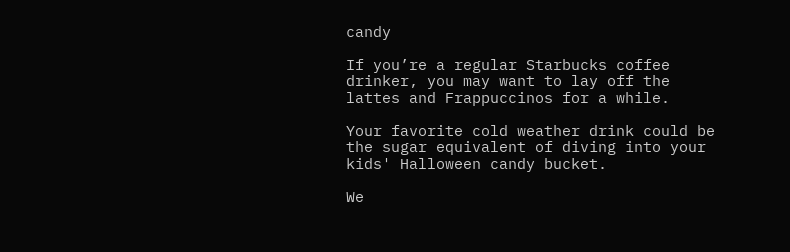candy

If you’re a regular Starbucks coffee drinker, you may want to lay off the lattes and Frappuccinos for a while.

Your favorite cold weather drink could be the sugar equivalent of diving into your kids' Halloween candy bucket.

We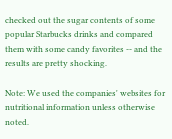checked out the sugar contents of some popular Starbucks drinks and compared them with some candy favorites -- and the results are pretty shocking.

Note: We used the companies' websites for nutritional information unless otherwise noted.